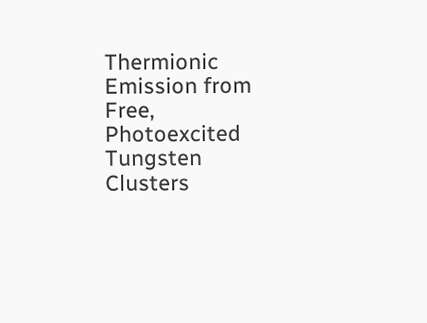Thermionic Emission from Free, Photoexcited Tungsten Clusters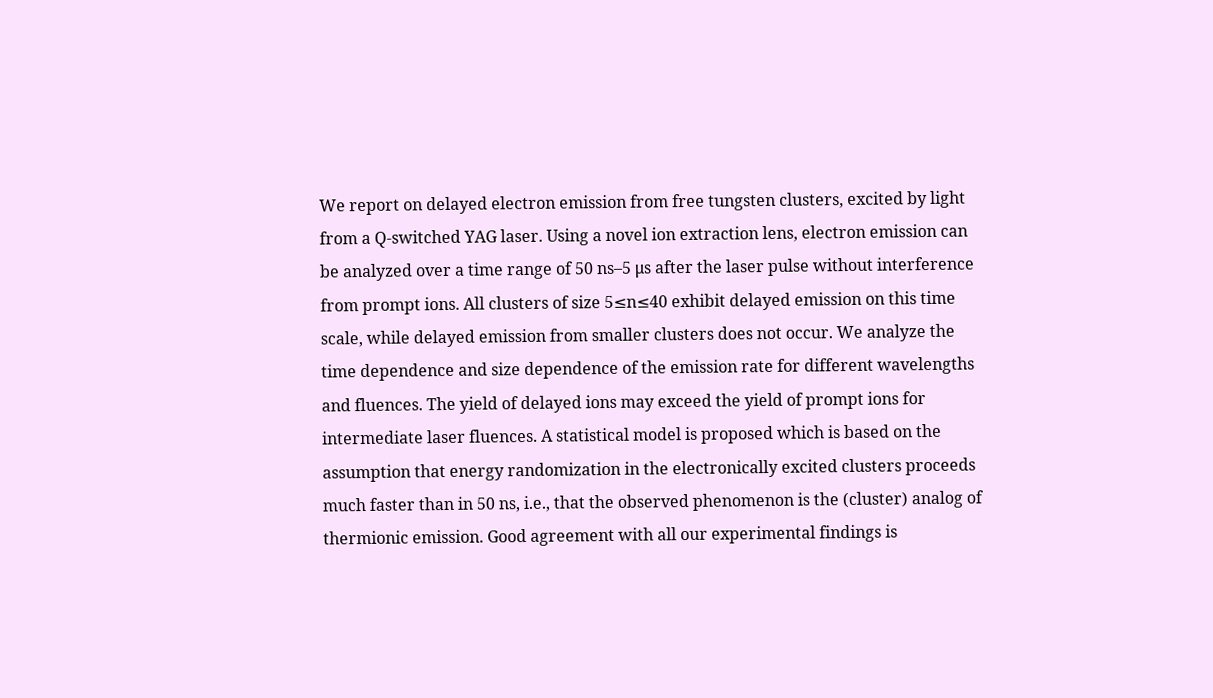We report on delayed electron emission from free tungsten clusters, excited by light from a Q‐switched YAG laser. Using a novel ion extraction lens, electron emission can be analyzed over a time range of 50 ns–5 μs after the laser pulse without interference from prompt ions. All clusters of size 5≤n≤40 exhibit delayed emission on this time scale, while delayed emission from smaller clusters does not occur. We analyze the time dependence and size dependence of the emission rate for different wavelengths and fluences. The yield of delayed ions may exceed the yield of prompt ions for intermediate laser fluences. A statistical model is proposed which is based on the assumption that energy randomization in the electronically excited clusters proceeds much faster than in 50 ns, i.e., that the observed phenomenon is the (cluster) analog of thermionic emission. Good agreement with all our experimental findings is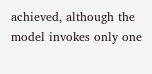achieved, although the model invokes only one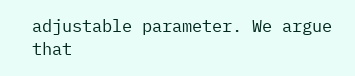adjustable parameter. We argue that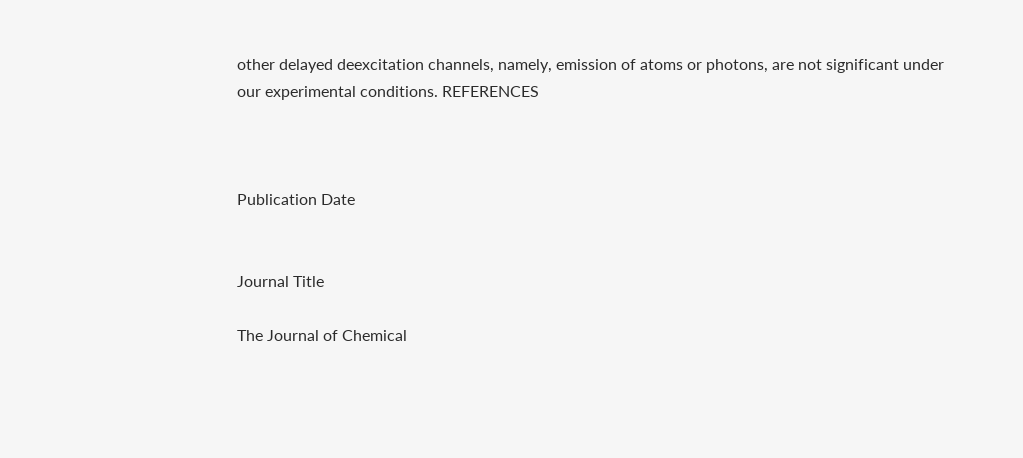other delayed deexcitation channels, namely, emission of atoms or photons, are not significant under our experimental conditions. REFERENCES



Publication Date


Journal Title

The Journal of Chemical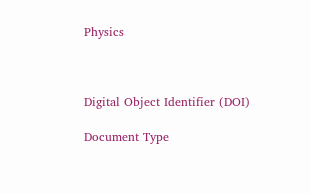Physics



Digital Object Identifier (DOI)

Document Type